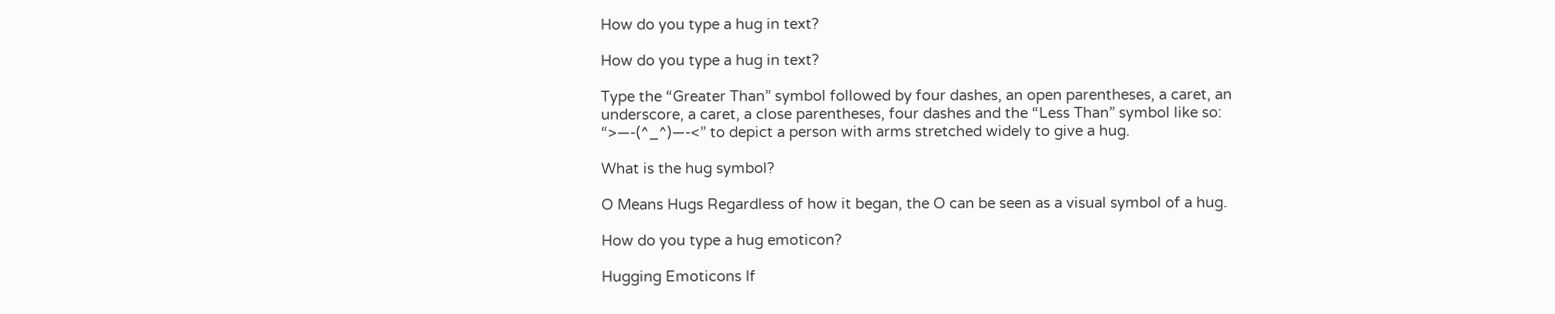How do you type a hug in text?

How do you type a hug in text?

Type the “Greater Than” symbol followed by four dashes, an open parentheses, a caret, an underscore, a caret, a close parentheses, four dashes and the “Less Than” symbol like so: “>—-(^_^)—-<” to depict a person with arms stretched widely to give a hug.

What is the hug symbol?

O Means Hugs Regardless of how it began, the O can be seen as a visual symbol of a hug.

How do you type a hug emoticon?

Hugging Emoticons If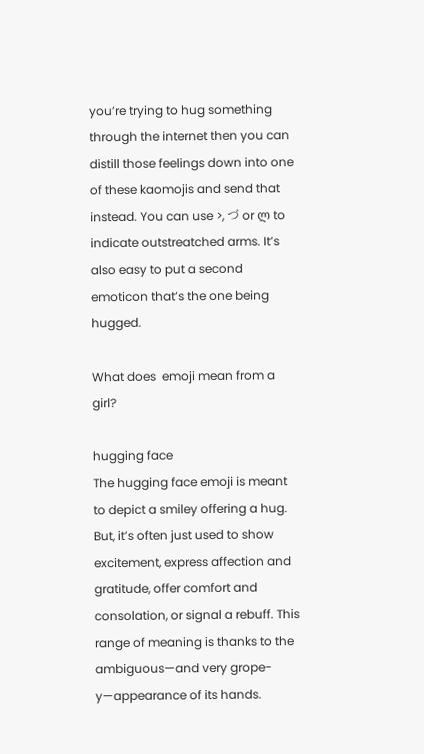you’re trying to hug something through the internet then you can distill those feelings down into one of these kaomojis and send that instead. You can use >, づ or ლ to indicate outstreatched arms. It’s also easy to put a second emoticon that’s the one being hugged.

What does  emoji mean from a girl?

hugging face
The hugging face emoji is meant to depict a smiley offering a hug. But, it’s often just used to show excitement, express affection and gratitude, offer comfort and consolation, or signal a rebuff. This range of meaning is thanks to the ambiguous—and very grope-y—appearance of its hands.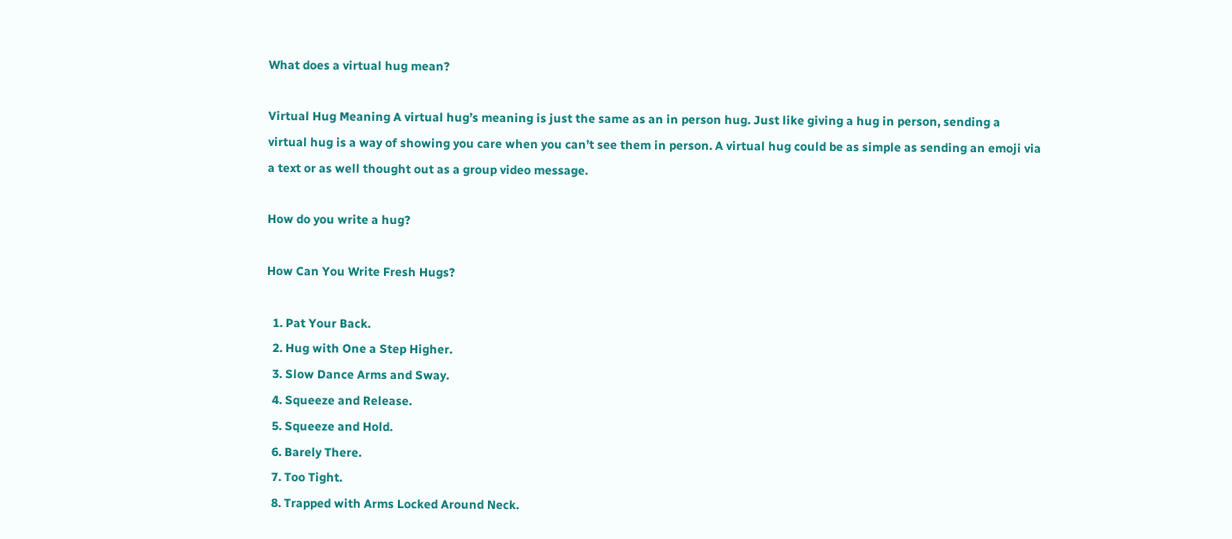What does a virtual hug mean?

Virtual Hug Meaning A virtual hug’s meaning is just the same as an in person hug. Just like giving a hug in person, sending a virtual hug is a way of showing you care when you can’t see them in person. A virtual hug could be as simple as sending an emoji via a text or as well thought out as a group video message.

How do you write a hug?

How Can You Write Fresh Hugs?

  1. Pat Your Back.
  2. Hug with One a Step Higher.
  3. Slow Dance Arms and Sway.
  4. Squeeze and Release.
  5. Squeeze and Hold.
  6. Barely There.
  7. Too Tight.
  8. Trapped with Arms Locked Around Neck.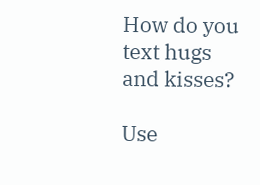How do you text hugs and kisses?

Use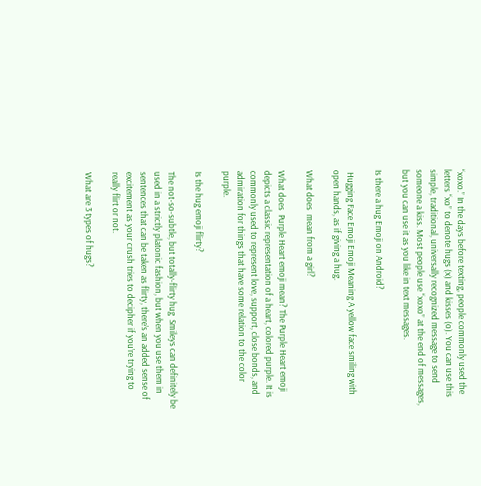“xoxo.” In the days before texting, people commonly used the letters “xo” to denote hugs (x) and kisses (o). You can use this simple, traditional, universally recognized message to send someone a kiss. Most people use “xoxo” at the end of messages, but you can use it as you like in text messages.

Is there a hug Emoji on Android?

 Hugging Face Emoji Emoji Meaning A yellow face smiling with open hands, as if giving a hug.

What does  mean from a girl?

What does  Purple Heart emoji mean? The Purple Heart emoji  depicts a classic representation of a heart, colored purple. It is commonly used to represent love, support, close bonds, and admiration for things that have some relation to the color purple.

Is the hug emoji flirty?

The not-so-subtle, but totally-flirty hug  Smileys can definitely be used in a strictly platonic fashion, but when you use them in sentences that can be taken as flirty, there’s an added sense of excitement as your crush tries to decipher if you’re trying to really flirt or not.

What are 3 types of hugs?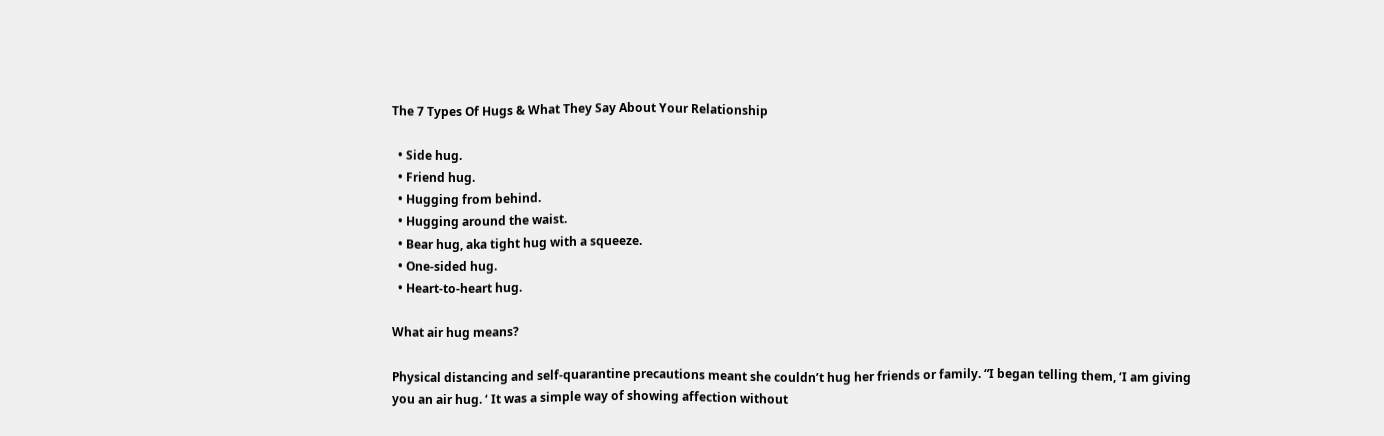The 7 Types Of Hugs & What They Say About Your Relationship

  • Side hug.
  • Friend hug.
  • Hugging from behind.
  • Hugging around the waist.
  • Bear hug, aka tight hug with a squeeze.
  • One-sided hug.
  • Heart-to-heart hug.

What air hug means?

Physical distancing and self-quarantine precautions meant she couldn’t hug her friends or family. “I began telling them, ‘I am giving you an air hug. ‘ It was a simple way of showing affection without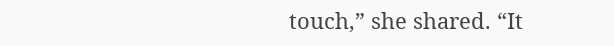touch,” she shared. “It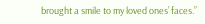brought a smile to my loved ones’ faces.”